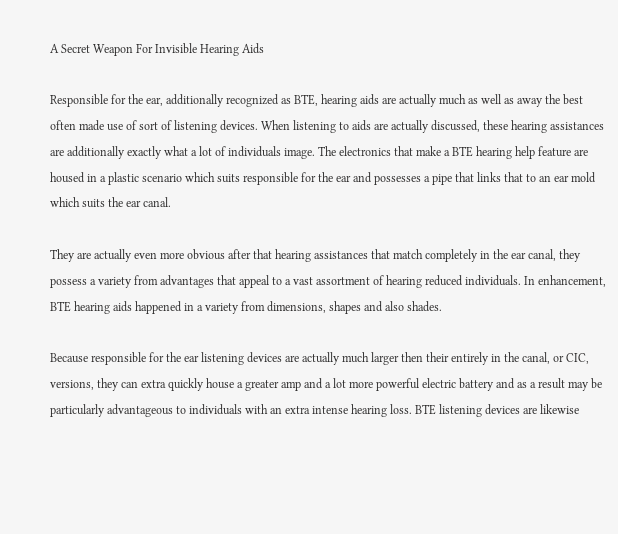A Secret Weapon For Invisible Hearing Aids

Responsible for the ear, additionally recognized as BTE, hearing aids are actually much as well as away the best often made use of sort of listening devices. When listening to aids are actually discussed, these hearing assistances are additionally exactly what a lot of individuals image. The electronics that make a BTE hearing help feature are housed in a plastic scenario which suits responsible for the ear and possesses a pipe that links that to an ear mold which suits the ear canal.

They are actually even more obvious after that hearing assistances that match completely in the ear canal, they possess a variety from advantages that appeal to a vast assortment of hearing reduced individuals. In enhancement, BTE hearing aids happened in a variety from dimensions, shapes and also shades.

Because responsible for the ear listening devices are actually much larger then their entirely in the canal, or CIC, versions, they can extra quickly house a greater amp and a lot more powerful electric battery and as a result may be particularly advantageous to individuals with an extra intense hearing loss. BTE listening devices are likewise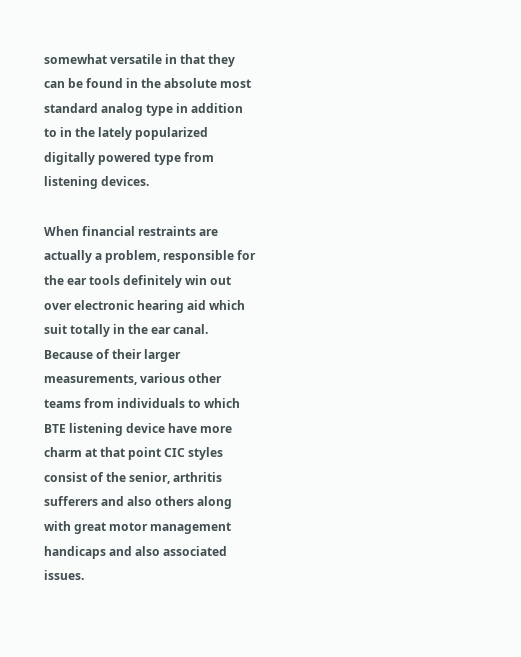somewhat versatile in that they can be found in the absolute most standard analog type in addition to in the lately popularized digitally powered type from listening devices.

When financial restraints are actually a problem, responsible for the ear tools definitely win out over electronic hearing aid which suit totally in the ear canal. Because of their larger measurements, various other teams from individuals to which BTE listening device have more charm at that point CIC styles consist of the senior, arthritis sufferers and also others along with great motor management handicaps and also associated issues.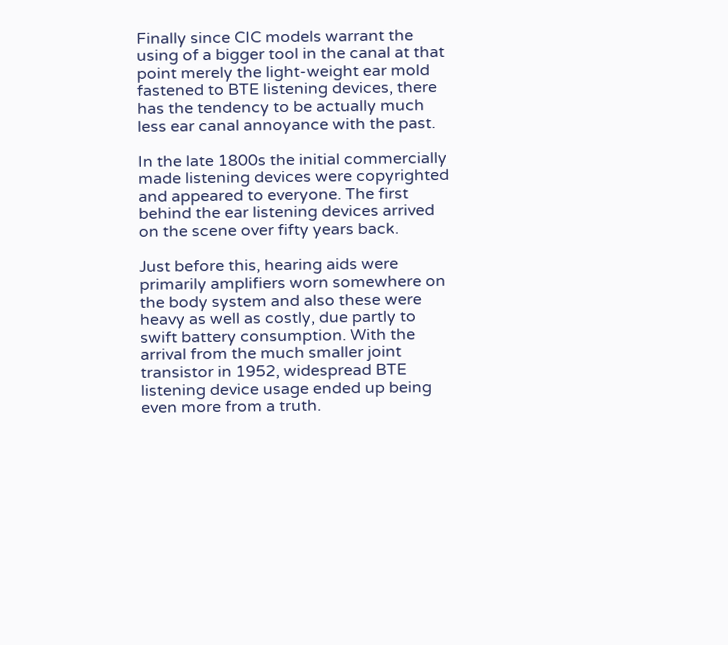Finally since CIC models warrant the using of a bigger tool in the canal at that point merely the light-weight ear mold fastened to BTE listening devices, there has the tendency to be actually much less ear canal annoyance with the past.

In the late 1800s the initial commercially made listening devices were copyrighted and appeared to everyone. The first behind the ear listening devices arrived on the scene over fifty years back.

Just before this, hearing aids were primarily amplifiers worn somewhere on the body system and also these were heavy as well as costly, due partly to swift battery consumption. With the arrival from the much smaller joint transistor in 1952, widespread BTE listening device usage ended up being even more from a truth.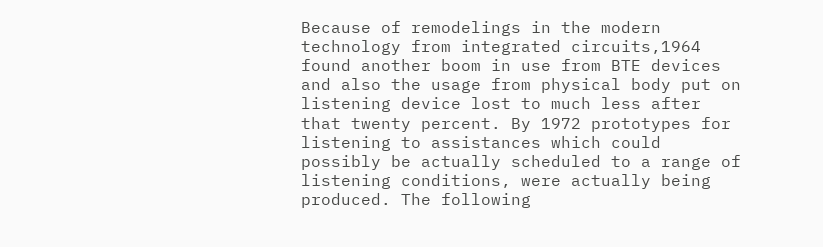Because of remodelings in the modern technology from integrated circuits,1964 found another boom in use from BTE devices and also the usage from physical body put on listening device lost to much less after that twenty percent. By 1972 prototypes for listening to assistances which could possibly be actually scheduled to a range of listening conditions, were actually being produced. The following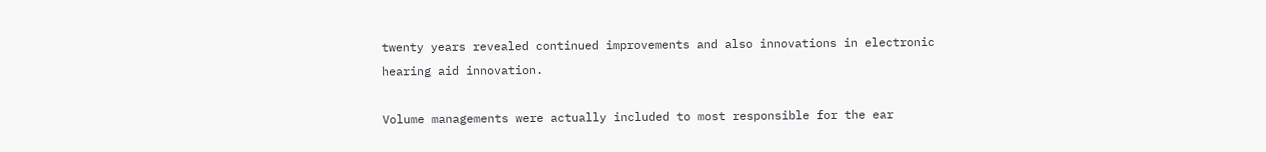twenty years revealed continued improvements and also innovations in electronic hearing aid innovation.

Volume managements were actually included to most responsible for the ear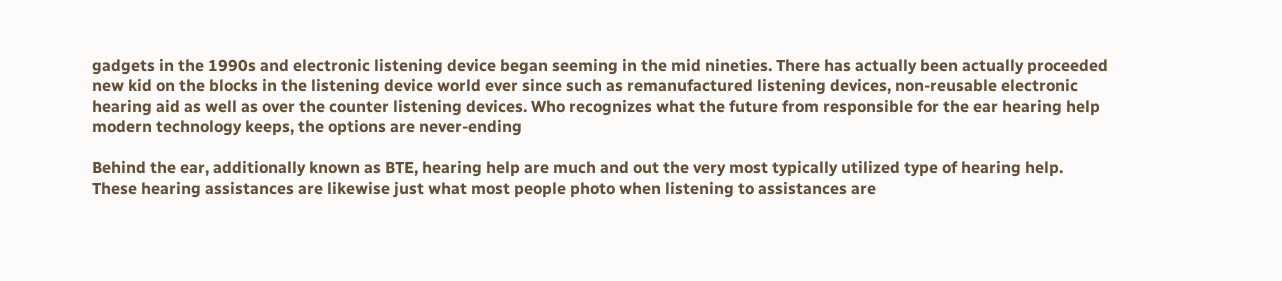gadgets in the 1990s and electronic listening device began seeming in the mid nineties. There has actually been actually proceeded new kid on the blocks in the listening device world ever since such as remanufactured listening devices, non-reusable electronic hearing aid as well as over the counter listening devices. Who recognizes what the future from responsible for the ear hearing help modern technology keeps, the options are never-ending

Behind the ear, additionally known as BTE, hearing help are much and out the very most typically utilized type of hearing help. These hearing assistances are likewise just what most people photo when listening to assistances are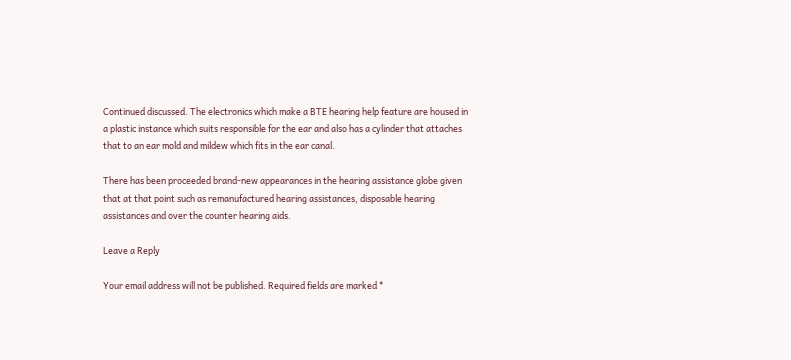Continued discussed. The electronics which make a BTE hearing help feature are housed in a plastic instance which suits responsible for the ear and also has a cylinder that attaches that to an ear mold and mildew which fits in the ear canal.

There has been proceeded brand-new appearances in the hearing assistance globe given that at that point such as remanufactured hearing assistances, disposable hearing assistances and over the counter hearing aids.

Leave a Reply

Your email address will not be published. Required fields are marked *